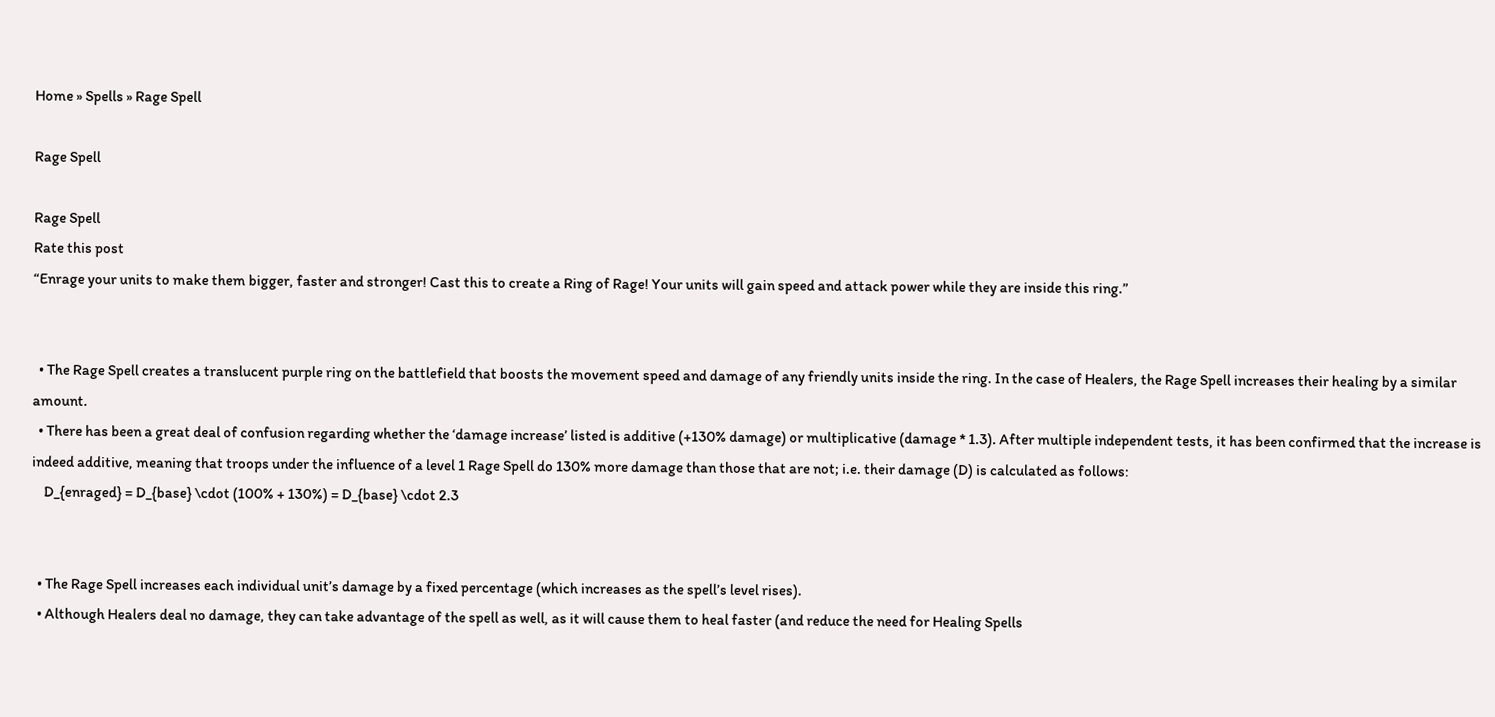Home » Spells » Rage Spell

Rage Spell

Rage Spell
Rate this post
“Enrage your units to make them bigger, faster and stronger! Cast this to create a Ring of Rage! Your units will gain speed and attack power while they are inside this ring.”


  • The Rage Spell creates a translucent purple ring on the battlefield that boosts the movement speed and damage of any friendly units inside the ring. In the case of Healers, the Rage Spell increases their healing by a similar amount.
  • There has been a great deal of confusion regarding whether the ‘damage increase’ listed is additive (+130% damage) or multiplicative (damage * 1.3). After multiple independent tests, it has been confirmed that the increase is indeed additive, meaning that troops under the influence of a level 1 Rage Spell do 130% more damage than those that are not; i.e. their damage (D) is calculated as follows:
    D_{enraged} = D_{base} \cdot (100% + 130%) = D_{base} \cdot 2.3


  • The Rage Spell increases each individual unit’s damage by a fixed percentage (which increases as the spell’s level rises).
  • Although Healers deal no damage, they can take advantage of the spell as well, as it will cause them to heal faster (and reduce the need for Healing Spells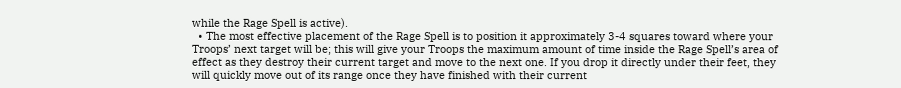while the Rage Spell is active).
  • The most effective placement of the Rage Spell is to position it approximately 3-4 squares toward where your Troops’ next target will be; this will give your Troops the maximum amount of time inside the Rage Spell’s area of effect as they destroy their current target and move to the next one. If you drop it directly under their feet, they will quickly move out of its range once they have finished with their current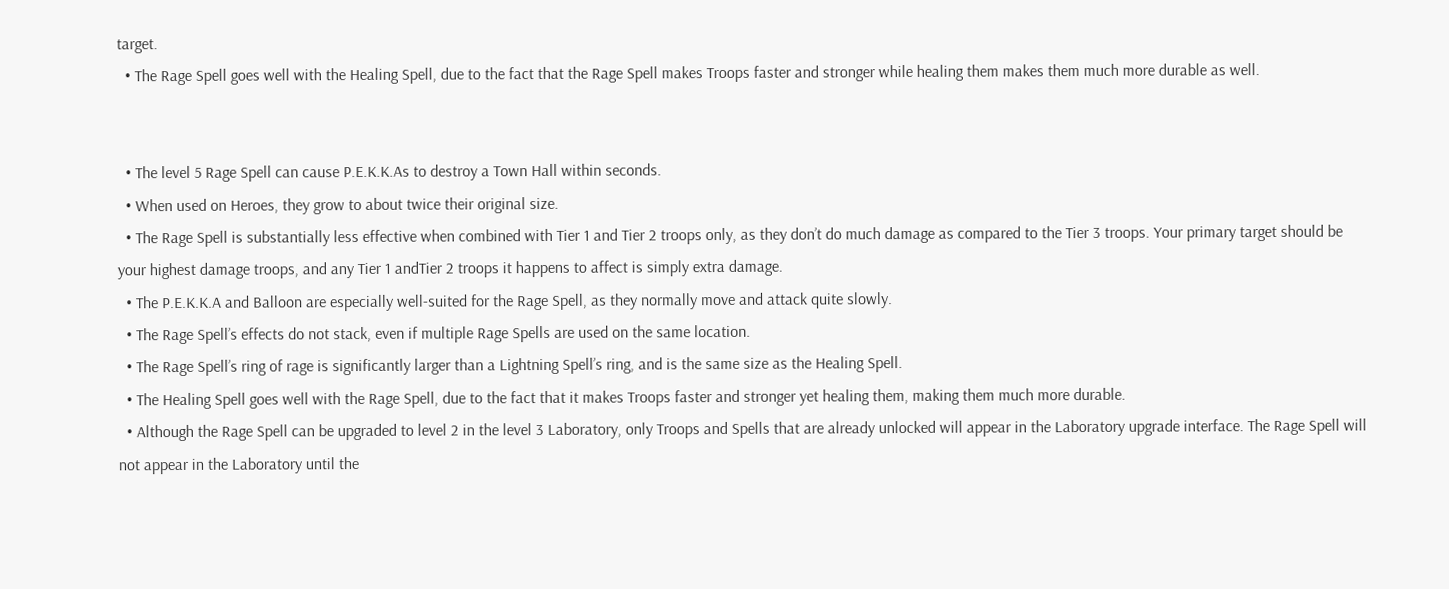target.
  • The Rage Spell goes well with the Healing Spell, due to the fact that the Rage Spell makes Troops faster and stronger while healing them makes them much more durable as well.


  • The level 5 Rage Spell can cause P.E.K.K.As to destroy a Town Hall within seconds.
  • When used on Heroes, they grow to about twice their original size.
  • The Rage Spell is substantially less effective when combined with Tier 1 and Tier 2 troops only, as they don’t do much damage as compared to the Tier 3 troops. Your primary target should be your highest damage troops, and any Tier 1 andTier 2 troops it happens to affect is simply extra damage.
  • The P.E.K.K.A and Balloon are especially well-suited for the Rage Spell, as they normally move and attack quite slowly.
  • The Rage Spell’s effects do not stack, even if multiple Rage Spells are used on the same location.
  • The Rage Spell’s ring of rage is significantly larger than a Lightning Spell’s ring, and is the same size as the Healing Spell.
  • The Healing Spell goes well with the Rage Spell, due to the fact that it makes Troops faster and stronger yet healing them, making them much more durable.
  • Although the Rage Spell can be upgraded to level 2 in the level 3 Laboratory, only Troops and Spells that are already unlocked will appear in the Laboratory upgrade interface. The Rage Spell will not appear in the Laboratory until the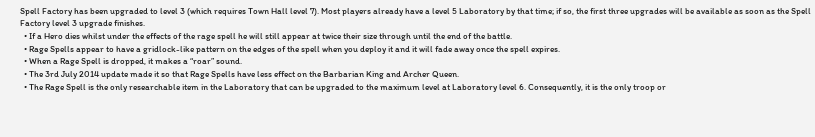Spell Factory has been upgraded to level 3 (which requires Town Hall level 7). Most players already have a level 5 Laboratory by that time; if so, the first three upgrades will be available as soon as the Spell Factory level 3 upgrade finishes.
  • If a Hero dies whilst under the effects of the rage spell he will still appear at twice their size through until the end of the battle.
  • Rage Spells appear to have a gridlock-like pattern on the edges of the spell when you deploy it and it will fade away once the spell expires.
  • When a Rage Spell is dropped, it makes a “roar” sound.
  • The 3rd July 2014 update made it so that Rage Spells have less effect on the Barbarian King and Archer Queen.
  • The Rage Spell is the only researchable item in the Laboratory that can be upgraded to the maximum level at Laboratory level 6. Consequently, it is the only troop or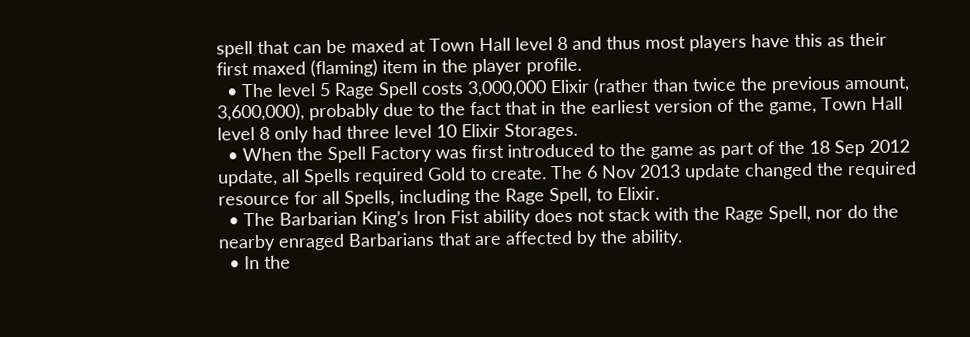spell that can be maxed at Town Hall level 8 and thus most players have this as their first maxed (flaming) item in the player profile.
  • The level 5 Rage Spell costs 3,000,000 Elixir (rather than twice the previous amount, 3,600,000), probably due to the fact that in the earliest version of the game, Town Hall level 8 only had three level 10 Elixir Storages.
  • When the Spell Factory was first introduced to the game as part of the 18 Sep 2012 update, all Spells required Gold to create. The 6 Nov 2013 update changed the required resource for all Spells, including the Rage Spell, to Elixir.
  • The Barbarian King’s Iron Fist ability does not stack with the Rage Spell, nor do the nearby enraged Barbarians that are affected by the ability.
  • In the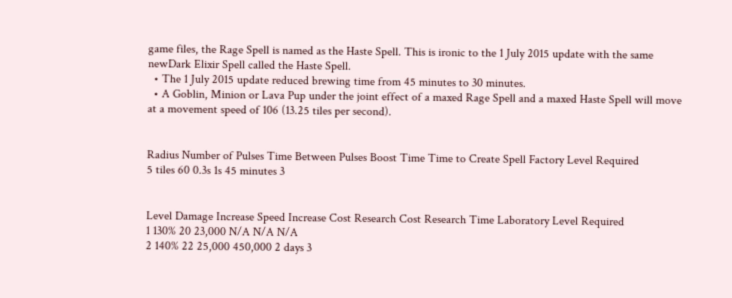game files, the Rage Spell is named as the Haste Spell. This is ironic to the 1 July 2015 update with the same newDark Elixir Spell called the Haste Spell.
  • The 1 July 2015 update reduced brewing time from 45 minutes to 30 minutes.
  • A Goblin, Minion or Lava Pup under the joint effect of a maxed Rage Spell and a maxed Haste Spell will move at a movement speed of 106 (13.25 tiles per second).


Radius Number of Pulses Time Between Pulses Boost Time Time to Create Spell Factory Level Required
5 tiles 60 0.3s 1s 45 minutes 3


Level Damage Increase Speed Increase Cost Research Cost Research Time Laboratory Level Required
1 130% 20 23,000 N/A N/A N/A
2 140% 22 25,000 450,000 2 days 3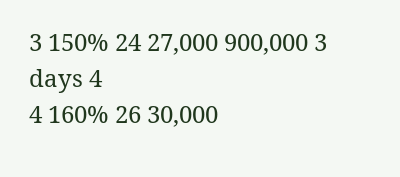3 150% 24 27,000 900,000 3 days 4
4 160% 26 30,000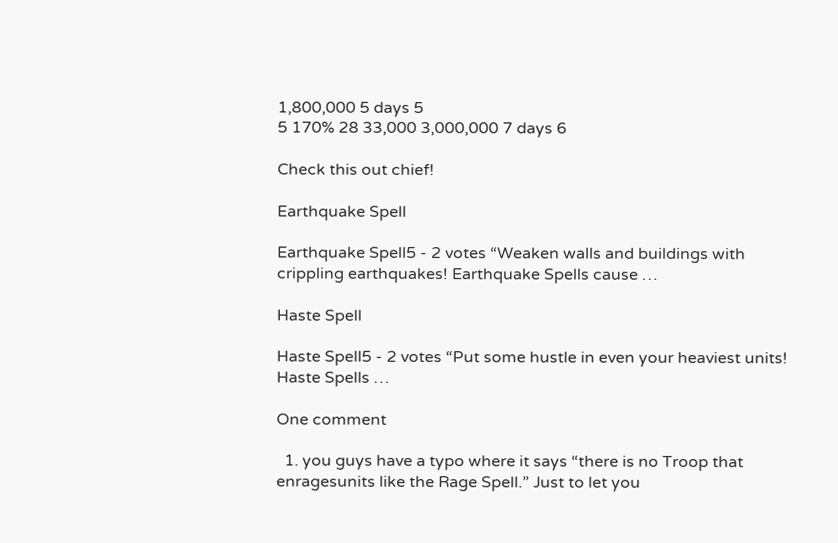1,800,000 5 days 5
5 170% 28 33,000 3,000,000 7 days 6

Check this out chief!

Earthquake Spell

Earthquake Spell5 - 2 votes “Weaken walls and buildings with crippling earthquakes! Earthquake Spells cause …

Haste Spell

Haste Spell5 - 2 votes “Put some hustle in even your heaviest units! Haste Spells …

One comment

  1. you guys have a typo where it says “there is no Troop that enragesunits like the Rage Spell.” Just to let you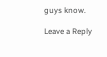guys know.

Leave a Reply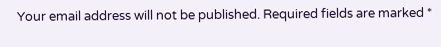Your email address will not be published. Required fields are marked *